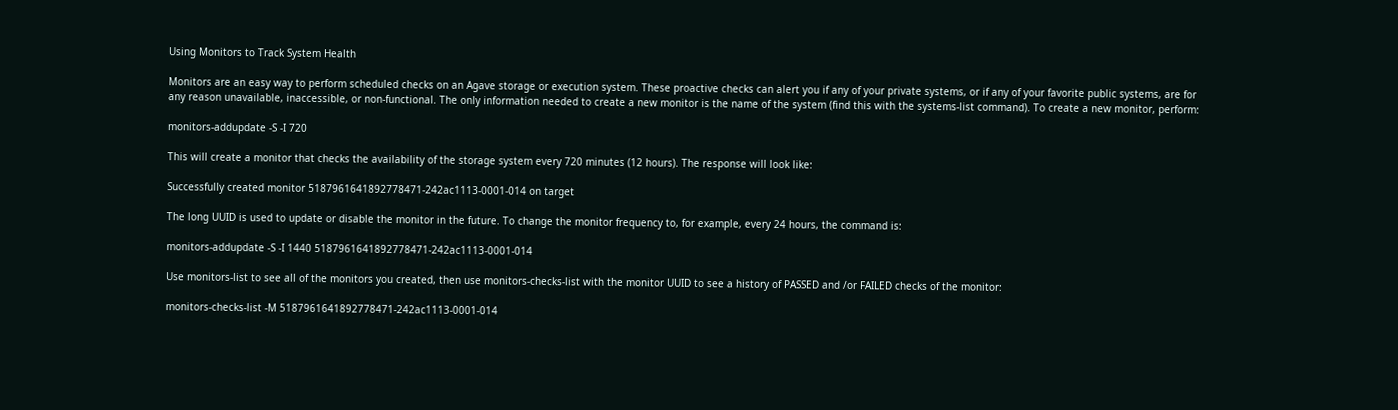Using Monitors to Track System Health

Monitors are an easy way to perform scheduled checks on an Agave storage or execution system. These proactive checks can alert you if any of your private systems, or if any of your favorite public systems, are for any reason unavailable, inaccessible, or non-functional. The only information needed to create a new monitor is the name of the system (find this with the systems-list command). To create a new monitor, perform:

monitors-addupdate -S -I 720

This will create a monitor that checks the availability of the storage system every 720 minutes (12 hours). The response will look like:

Successfully created monitor 5187961641892778471-242ac1113-0001-014 on target

The long UUID is used to update or disable the monitor in the future. To change the monitor frequency to, for example, every 24 hours, the command is:

monitors-addupdate -S -I 1440 5187961641892778471-242ac1113-0001-014

Use monitors-list to see all of the monitors you created, then use monitors-checks-list with the monitor UUID to see a history of PASSED and /or FAILED checks of the monitor:

monitors-checks-list -M 5187961641892778471-242ac1113-0001-014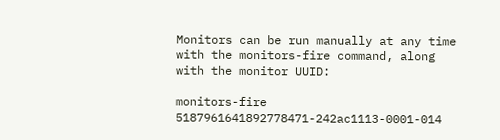Monitors can be run manually at any time with the monitors-fire command, along with the monitor UUID:

monitors-fire 5187961641892778471-242ac1113-0001-014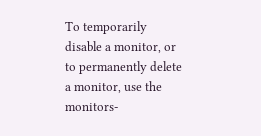To temporarily disable a monitor, or to permanently delete a monitor, use the monitors-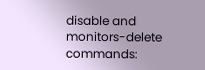disable and monitors-delete commands: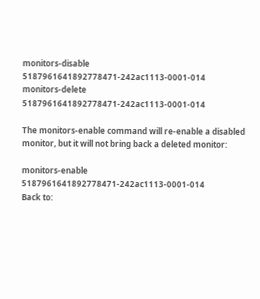monitors-disable 5187961641892778471-242ac1113-0001-014
monitors-delete 5187961641892778471-242ac1113-0001-014

The monitors-enable command will re-enable a disabled monitor, but it will not bring back a deleted monitor:

monitors-enable 5187961641892778471-242ac1113-0001-014
Back to: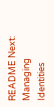README Next: Managing Identities